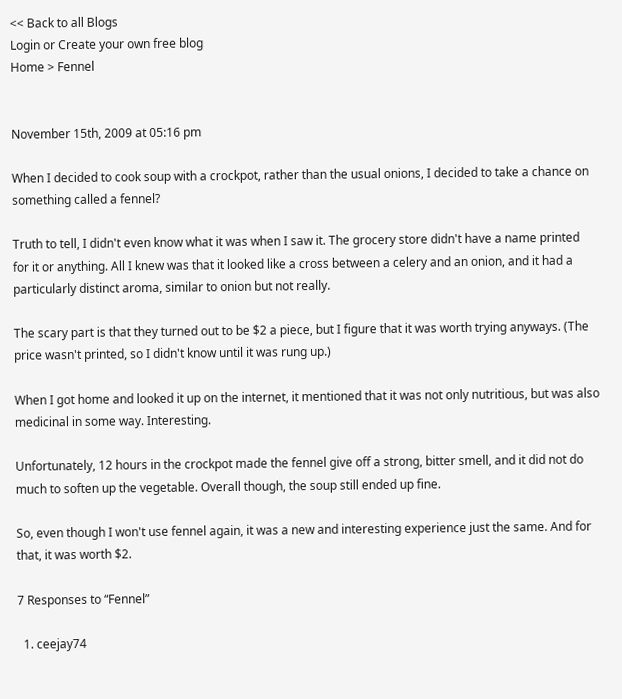<< Back to all Blogs
Login or Create your own free blog
Home > Fennel


November 15th, 2009 at 05:16 pm

When I decided to cook soup with a crockpot, rather than the usual onions, I decided to take a chance on something called a fennel?

Truth to tell, I didn't even know what it was when I saw it. The grocery store didn't have a name printed for it or anything. All I knew was that it looked like a cross between a celery and an onion, and it had a particularly distinct aroma, similar to onion but not really.

The scary part is that they turned out to be $2 a piece, but I figure that it was worth trying anyways. (The price wasn't printed, so I didn't know until it was rung up.)

When I got home and looked it up on the internet, it mentioned that it was not only nutritious, but was also medicinal in some way. Interesting.

Unfortunately, 12 hours in the crockpot made the fennel give off a strong, bitter smell, and it did not do much to soften up the vegetable. Overall though, the soup still ended up fine.

So, even though I won't use fennel again, it was a new and interesting experience just the same. And for that, it was worth $2.

7 Responses to “Fennel”

  1. ceejay74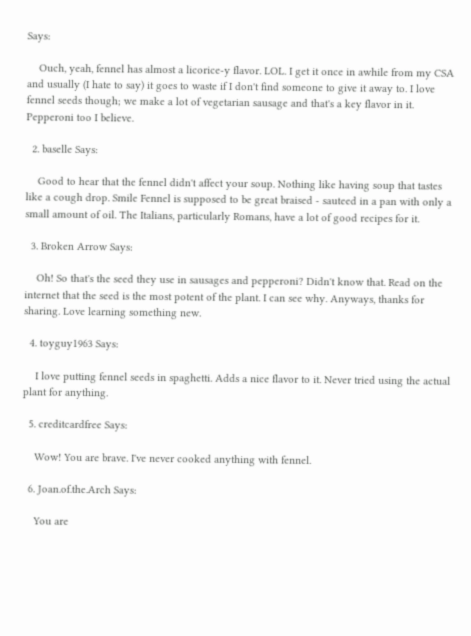Says:

    Ouch, yeah, fennel has almost a licorice-y flavor. LOL. I get it once in awhile from my CSA and usually (I hate to say) it goes to waste if I don't find someone to give it away to. I love fennel seeds though; we make a lot of vegetarian sausage and that's a key flavor in it. Pepperoni too I believe.

  2. baselle Says:

    Good to hear that the fennel didn't affect your soup. Nothing like having soup that tastes like a cough drop. Smile Fennel is supposed to be great braised - sauteed in a pan with only a small amount of oil. The Italians, particularly Romans, have a lot of good recipes for it.

  3. Broken Arrow Says:

    Oh! So that's the seed they use in sausages and pepperoni? Didn't know that. Read on the internet that the seed is the most potent of the plant. I can see why. Anyways, thanks for sharing. Love learning something new.

  4. toyguy1963 Says:

    I love putting fennel seeds in spaghetti. Adds a nice flavor to it. Never tried using the actual plant for anything.

  5. creditcardfree Says:

    Wow! You are brave. I've never cooked anything with fennel.

  6. Joan.of.the.Arch Says:

    You are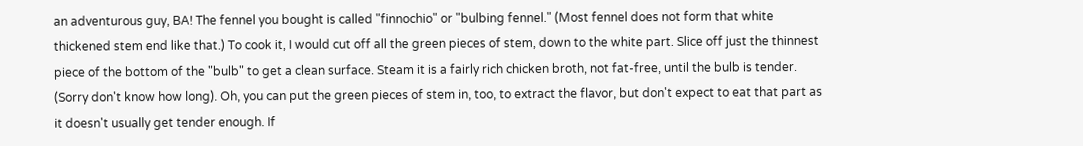an adventurous guy, BA! The fennel you bought is called "finnochio" or "bulbing fennel." (Most fennel does not form that white thickened stem end like that.) To cook it, I would cut off all the green pieces of stem, down to the white part. Slice off just the thinnest piece of the bottom of the "bulb" to get a clean surface. Steam it is a fairly rich chicken broth, not fat-free, until the bulb is tender. (Sorry don't know how long). Oh, you can put the green pieces of stem in, too, to extract the flavor, but don't expect to eat that part as it doesn't usually get tender enough. If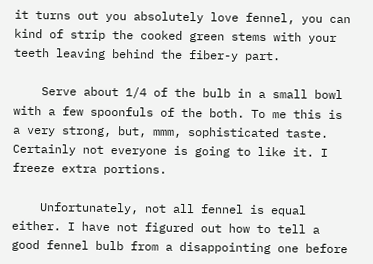it turns out you absolutely love fennel, you can kind of strip the cooked green stems with your teeth leaving behind the fiber-y part.

    Serve about 1/4 of the bulb in a small bowl with a few spoonfuls of the both. To me this is a very strong, but, mmm, sophisticated taste. Certainly not everyone is going to like it. I freeze extra portions.

    Unfortunately, not all fennel is equal either. I have not figured out how to tell a good fennel bulb from a disappointing one before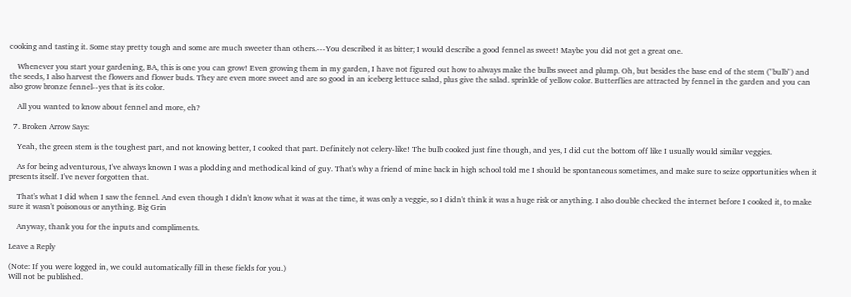cooking and tasting it. Some stay pretty tough and some are much sweeter than others.---You described it as bitter; I would describe a good fennel as sweet! Maybe you did not get a great one.

    Whenever you start your gardening, BA, this is one you can grow! Even growing them in my garden, I have not figured out how to always make the bulbs sweet and plump. Oh, but besides the base end of the stem ("bulb") and the seeds, I also harvest the flowers and flower buds. They are even more sweet and are so good in an iceberg lettuce salad, plus give the salad. sprinkle of yellow color. Butterflies are attracted by fennel in the garden and you can also grow bronze fennel--yes that is its color.

    All you wanted to know about fennel and more, eh?

  7. Broken Arrow Says:

    Yeah, the green stem is the toughest part, and not knowing better, I cooked that part. Definitely not celery-like! The bulb cooked just fine though, and yes, I did cut the bottom off like I usually would similar veggies.

    As for being adventurous, I've always known I was a plodding and methodical kind of guy. That's why a friend of mine back in high school told me I should be spontaneous sometimes, and make sure to seize opportunities when it presents itself. I've never forgotten that.

    That's what I did when I saw the fennel. And even though I didn't know what it was at the time, it was only a veggie, so I didn't think it was a huge risk or anything. I also double checked the internet before I cooked it, to make sure it wasn't poisonous or anything. Big Grin

    Anyway, thank you for the inputs and compliments.

Leave a Reply

(Note: If you were logged in, we could automatically fill in these fields for you.)
Will not be published.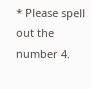* Please spell out the number 4.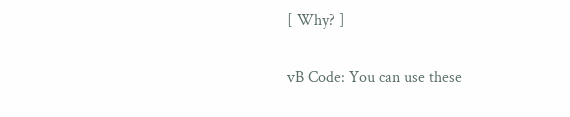[ Why? ]

vB Code: You can use these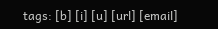tags: [b] [i] [u] [url] [email]